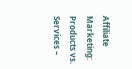Affiliate Marketing: Products vs. Services –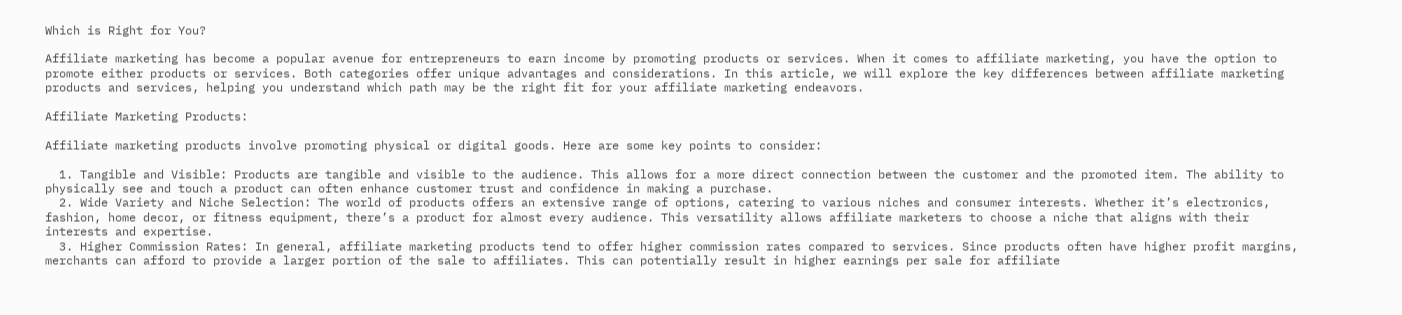Which is Right for You?

Affiliate marketing has become a popular avenue for entrepreneurs to earn income by promoting products or services. When it comes to affiliate marketing, you have the option to promote either products or services. Both categories offer unique advantages and considerations. In this article, we will explore the key differences between affiliate marketing products and services, helping you understand which path may be the right fit for your affiliate marketing endeavors.

Affiliate Marketing Products:

Affiliate marketing products involve promoting physical or digital goods. Here are some key points to consider:

  1. Tangible and Visible: Products are tangible and visible to the audience. This allows for a more direct connection between the customer and the promoted item. The ability to physically see and touch a product can often enhance customer trust and confidence in making a purchase.
  2. Wide Variety and Niche Selection: The world of products offers an extensive range of options, catering to various niches and consumer interests. Whether it’s electronics, fashion, home decor, or fitness equipment, there’s a product for almost every audience. This versatility allows affiliate marketers to choose a niche that aligns with their interests and expertise.
  3. Higher Commission Rates: In general, affiliate marketing products tend to offer higher commission rates compared to services. Since products often have higher profit margins, merchants can afford to provide a larger portion of the sale to affiliates. This can potentially result in higher earnings per sale for affiliate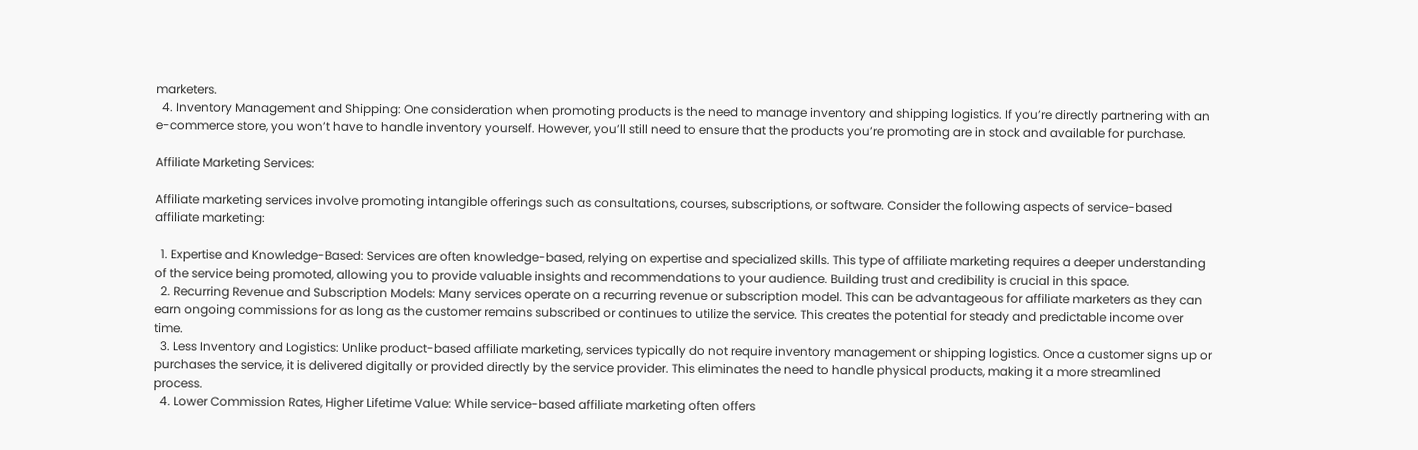marketers.
  4. Inventory Management and Shipping: One consideration when promoting products is the need to manage inventory and shipping logistics. If you’re directly partnering with an e-commerce store, you won’t have to handle inventory yourself. However, you’ll still need to ensure that the products you’re promoting are in stock and available for purchase.

Affiliate Marketing Services:

Affiliate marketing services involve promoting intangible offerings such as consultations, courses, subscriptions, or software. Consider the following aspects of service-based affiliate marketing:

  1. Expertise and Knowledge-Based: Services are often knowledge-based, relying on expertise and specialized skills. This type of affiliate marketing requires a deeper understanding of the service being promoted, allowing you to provide valuable insights and recommendations to your audience. Building trust and credibility is crucial in this space.
  2. Recurring Revenue and Subscription Models: Many services operate on a recurring revenue or subscription model. This can be advantageous for affiliate marketers as they can earn ongoing commissions for as long as the customer remains subscribed or continues to utilize the service. This creates the potential for steady and predictable income over time.
  3. Less Inventory and Logistics: Unlike product-based affiliate marketing, services typically do not require inventory management or shipping logistics. Once a customer signs up or purchases the service, it is delivered digitally or provided directly by the service provider. This eliminates the need to handle physical products, making it a more streamlined process.
  4. Lower Commission Rates, Higher Lifetime Value: While service-based affiliate marketing often offers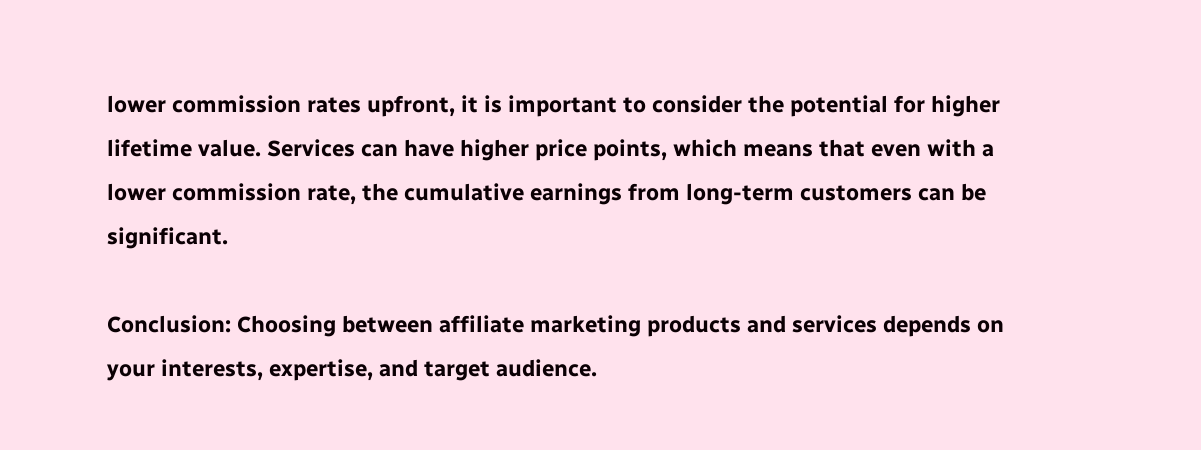lower commission rates upfront, it is important to consider the potential for higher lifetime value. Services can have higher price points, which means that even with a lower commission rate, the cumulative earnings from long-term customers can be significant.

Conclusion: Choosing between affiliate marketing products and services depends on your interests, expertise, and target audience.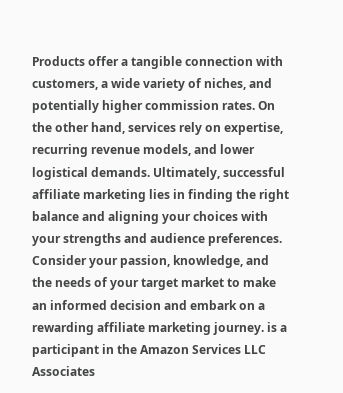Products offer a tangible connection with customers, a wide variety of niches, and potentially higher commission rates. On the other hand, services rely on expertise, recurring revenue models, and lower logistical demands. Ultimately, successful affiliate marketing lies in finding the right balance and aligning your choices with your strengths and audience preferences. Consider your passion, knowledge, and the needs of your target market to make an informed decision and embark on a rewarding affiliate marketing journey. is a participant in the Amazon Services LLC Associates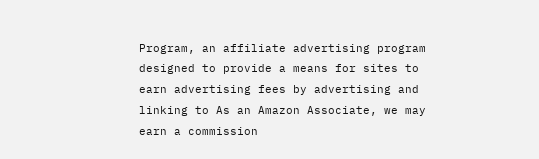Program, an affiliate advertising program designed to provide a means for sites to earn advertising fees by advertising and linking to As an Amazon Associate, we may earn a commission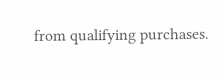from qualifying purchases.